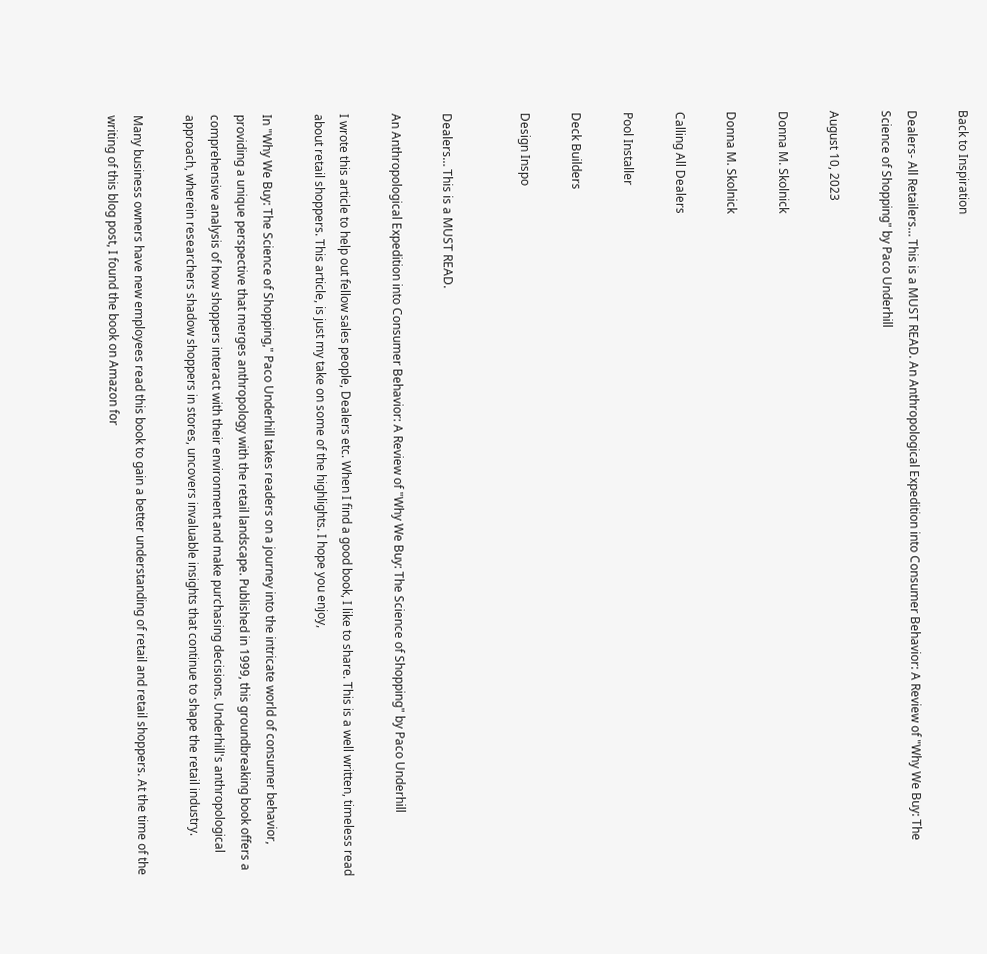Back to Inspiration

Dealers- All Retailers… This is a MUST READ. An Anthropological Expedition into Consumer Behavior: A Review of "Why We Buy: The Science of Shopping" by Paco Underhill

August 10, 2023

Donna M. Skolnick

Donna M. Skolnick

Calling All Dealers

Pool Installer

Deck Builders

Design Inspo


Dealers… This is a MUST READ.

An Anthropological Expedition into Consumer Behavior: A Review of "Why We Buy: The Science of Shopping" by Paco Underhill

I wrote this article to help out fellow sales people, Dealers etc. When I find a good book, I like to share. This is a well written, timeless read about retail shoppers. This article, is just my take on some of the highlights. I hope you enjoy,

In "Why We Buy: The Science of Shopping," Paco Underhill takes readers on a journey into the intricate world of consumer behavior, providing a unique perspective that merges anthropology with the retail landscape. Published in 1999, this groundbreaking book offers a comprehensive analysis of how shoppers interact with their environment and make purchasing decisions. Underhill's anthropological approach, wherein researchers shadow shoppers in stores, uncovers invaluable insights that continue to shape the retail industry.

Many business owners have new employees read this book to gain a better understanding of retail and retail shoppers. At the time of the writing of this blog post, I found the book on Amazon for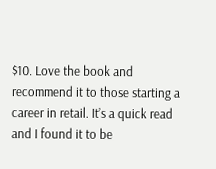$10. Love the book and recommend it to those starting a career in retail. It’s a quick read and I found it to be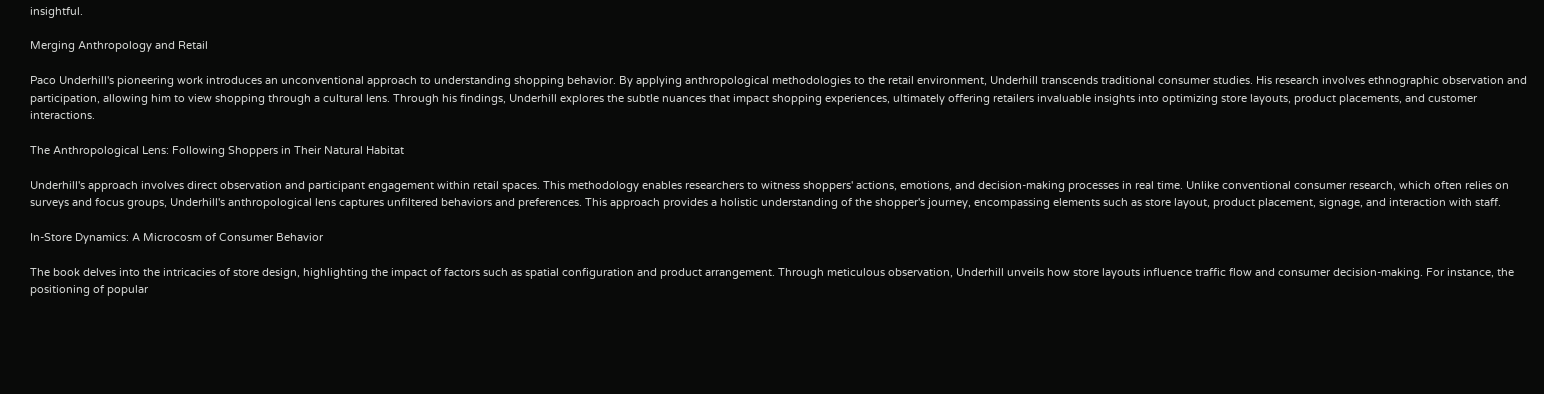insightful.

Merging Anthropology and Retail

Paco Underhill's pioneering work introduces an unconventional approach to understanding shopping behavior. By applying anthropological methodologies to the retail environment, Underhill transcends traditional consumer studies. His research involves ethnographic observation and participation, allowing him to view shopping through a cultural lens. Through his findings, Underhill explores the subtle nuances that impact shopping experiences, ultimately offering retailers invaluable insights into optimizing store layouts, product placements, and customer interactions.

The Anthropological Lens: Following Shoppers in Their Natural Habitat

Underhill's approach involves direct observation and participant engagement within retail spaces. This methodology enables researchers to witness shoppers' actions, emotions, and decision-making processes in real time. Unlike conventional consumer research, which often relies on surveys and focus groups, Underhill's anthropological lens captures unfiltered behaviors and preferences. This approach provides a holistic understanding of the shopper's journey, encompassing elements such as store layout, product placement, signage, and interaction with staff.

In-Store Dynamics: A Microcosm of Consumer Behavior

The book delves into the intricacies of store design, highlighting the impact of factors such as spatial configuration and product arrangement. Through meticulous observation, Underhill unveils how store layouts influence traffic flow and consumer decision-making. For instance, the positioning of popular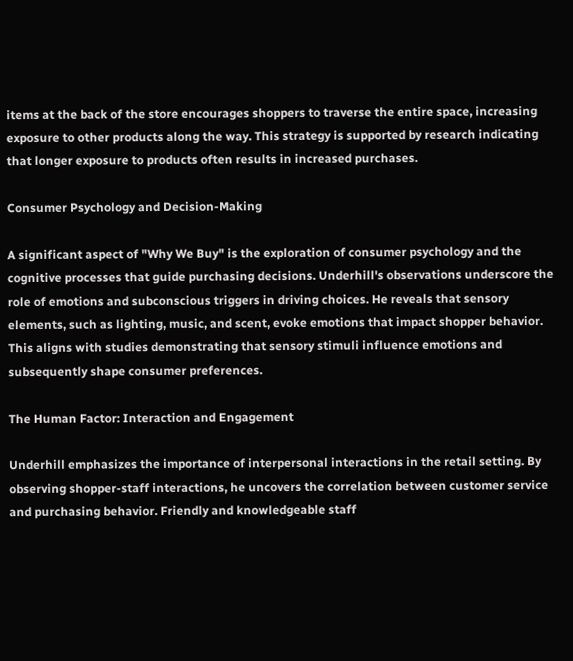items at the back of the store encourages shoppers to traverse the entire space, increasing exposure to other products along the way. This strategy is supported by research indicating that longer exposure to products often results in increased purchases.

Consumer Psychology and Decision-Making

A significant aspect of "Why We Buy" is the exploration of consumer psychology and the cognitive processes that guide purchasing decisions. Underhill's observations underscore the role of emotions and subconscious triggers in driving choices. He reveals that sensory elements, such as lighting, music, and scent, evoke emotions that impact shopper behavior. This aligns with studies demonstrating that sensory stimuli influence emotions and subsequently shape consumer preferences.

The Human Factor: Interaction and Engagement

Underhill emphasizes the importance of interpersonal interactions in the retail setting. By observing shopper-staff interactions, he uncovers the correlation between customer service and purchasing behavior. Friendly and knowledgeable staff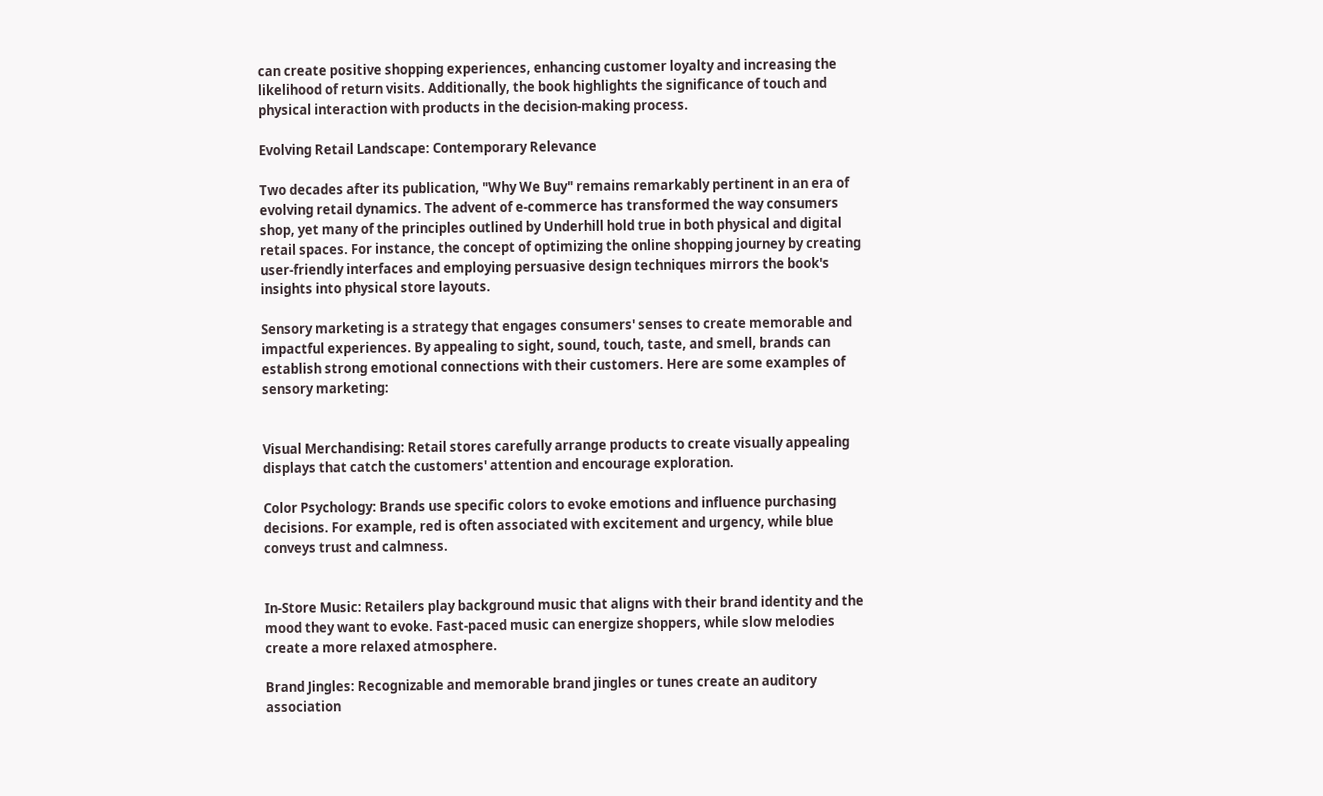can create positive shopping experiences, enhancing customer loyalty and increasing the likelihood of return visits. Additionally, the book highlights the significance of touch and physical interaction with products in the decision-making process.

Evolving Retail Landscape: Contemporary Relevance

Two decades after its publication, "Why We Buy" remains remarkably pertinent in an era of evolving retail dynamics. The advent of e-commerce has transformed the way consumers shop, yet many of the principles outlined by Underhill hold true in both physical and digital retail spaces. For instance, the concept of optimizing the online shopping journey by creating user-friendly interfaces and employing persuasive design techniques mirrors the book's insights into physical store layouts.

Sensory marketing is a strategy that engages consumers' senses to create memorable and impactful experiences. By appealing to sight, sound, touch, taste, and smell, brands can establish strong emotional connections with their customers. Here are some examples of sensory marketing:


Visual Merchandising: Retail stores carefully arrange products to create visually appealing displays that catch the customers' attention and encourage exploration.

Color Psychology: Brands use specific colors to evoke emotions and influence purchasing decisions. For example, red is often associated with excitement and urgency, while blue conveys trust and calmness.


In-Store Music: Retailers play background music that aligns with their brand identity and the mood they want to evoke. Fast-paced music can energize shoppers, while slow melodies create a more relaxed atmosphere.

Brand Jingles: Recognizable and memorable brand jingles or tunes create an auditory association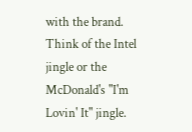with the brand. Think of the Intel jingle or the McDonald's "I'm Lovin' It" jingle.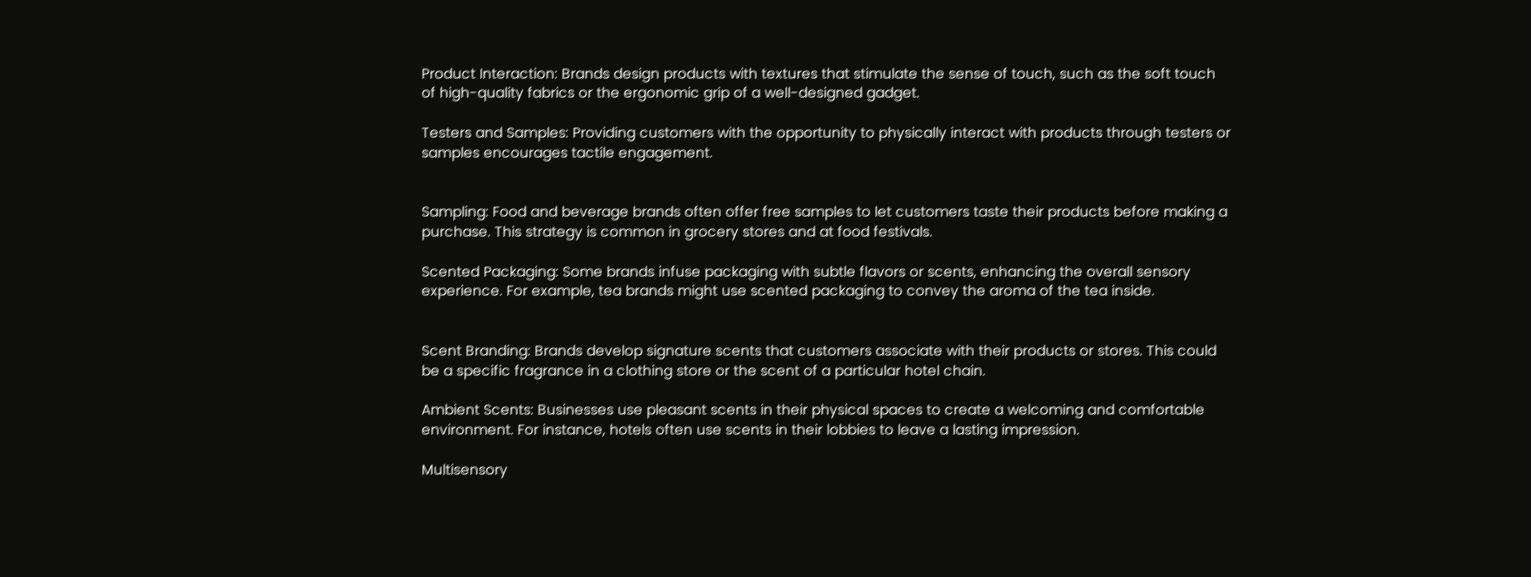Product Interaction: Brands design products with textures that stimulate the sense of touch, such as the soft touch of high-quality fabrics or the ergonomic grip of a well-designed gadget.

Testers and Samples: Providing customers with the opportunity to physically interact with products through testers or samples encourages tactile engagement.


Sampling: Food and beverage brands often offer free samples to let customers taste their products before making a purchase. This strategy is common in grocery stores and at food festivals.

Scented Packaging: Some brands infuse packaging with subtle flavors or scents, enhancing the overall sensory experience. For example, tea brands might use scented packaging to convey the aroma of the tea inside.


Scent Branding: Brands develop signature scents that customers associate with their products or stores. This could be a specific fragrance in a clothing store or the scent of a particular hotel chain.

Ambient Scents: Businesses use pleasant scents in their physical spaces to create a welcoming and comfortable environment. For instance, hotels often use scents in their lobbies to leave a lasting impression.

Multisensory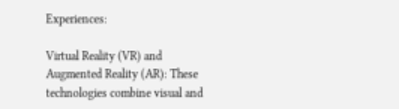Experiences:

Virtual Reality (VR) and Augmented Reality (AR): These technologies combine visual and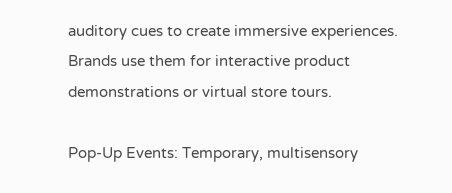auditory cues to create immersive experiences. Brands use them for interactive product demonstrations or virtual store tours.

Pop-Up Events: Temporary, multisensory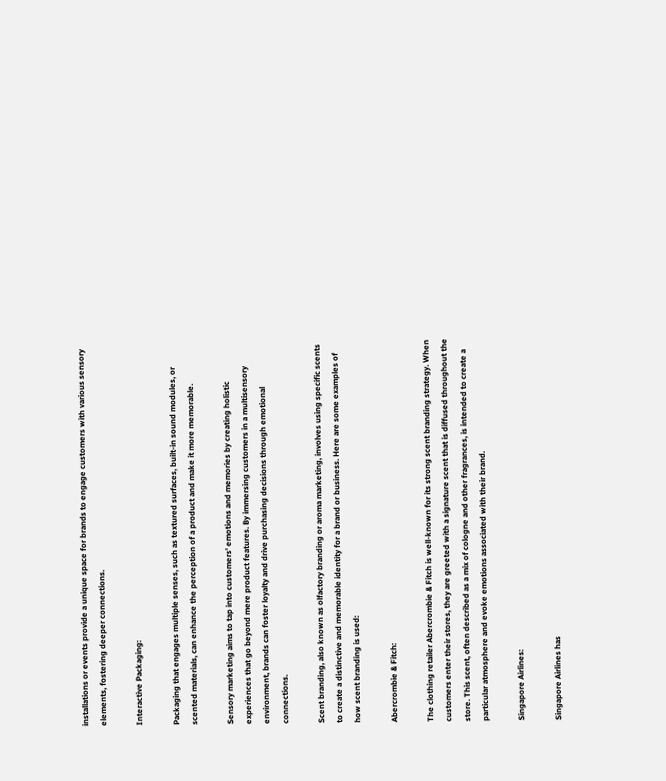installations or events provide a unique space for brands to engage customers with various sensory elements, fostering deeper connections.

Interactive Packaging:

Packaging that engages multiple senses, such as textured surfaces, built-in sound modules, or scented materials, can enhance the perception of a product and make it more memorable.

Sensory marketing aims to tap into customers' emotions and memories by creating holistic experiences that go beyond mere product features. By immersing customers in a multisensory environment, brands can foster loyalty and drive purchasing decisions through emotional connections.

Scent branding, also known as olfactory branding or aroma marketing, involves using specific scents to create a distinctive and memorable identity for a brand or business. Here are some examples of how scent branding is used:

Abercrombie & Fitch:

The clothing retailer Abercrombie & Fitch is well-known for its strong scent branding strategy. When customers enter their stores, they are greeted with a signature scent that is diffused throughout the store. This scent, often described as a mix of cologne and other fragrances, is intended to create a particular atmosphere and evoke emotions associated with their brand.

Singapore Airlines:

Singapore Airlines has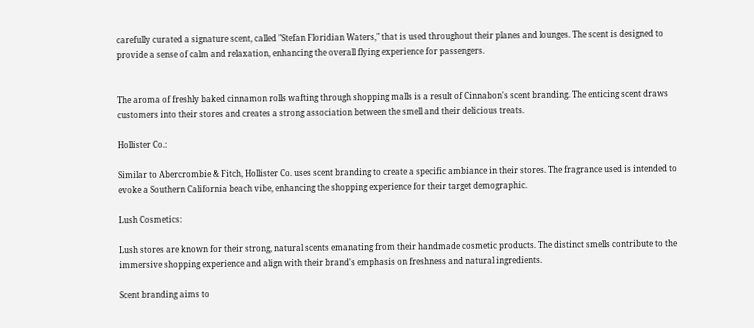carefully curated a signature scent, called "Stefan Floridian Waters," that is used throughout their planes and lounges. The scent is designed to provide a sense of calm and relaxation, enhancing the overall flying experience for passengers.


The aroma of freshly baked cinnamon rolls wafting through shopping malls is a result of Cinnabon's scent branding. The enticing scent draws customers into their stores and creates a strong association between the smell and their delicious treats.

Hollister Co.:

Similar to Abercrombie & Fitch, Hollister Co. uses scent branding to create a specific ambiance in their stores. The fragrance used is intended to evoke a Southern California beach vibe, enhancing the shopping experience for their target demographic.

Lush Cosmetics:

Lush stores are known for their strong, natural scents emanating from their handmade cosmetic products. The distinct smells contribute to the immersive shopping experience and align with their brand's emphasis on freshness and natural ingredients.

Scent branding aims to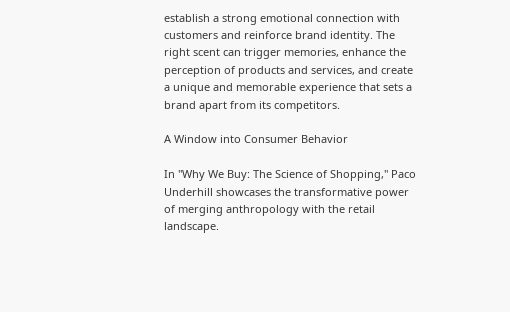establish a strong emotional connection with customers and reinforce brand identity. The right scent can trigger memories, enhance the perception of products and services, and create a unique and memorable experience that sets a brand apart from its competitors.

A Window into Consumer Behavior

In "Why We Buy: The Science of Shopping," Paco Underhill showcases the transformative power of merging anthropology with the retail landscape.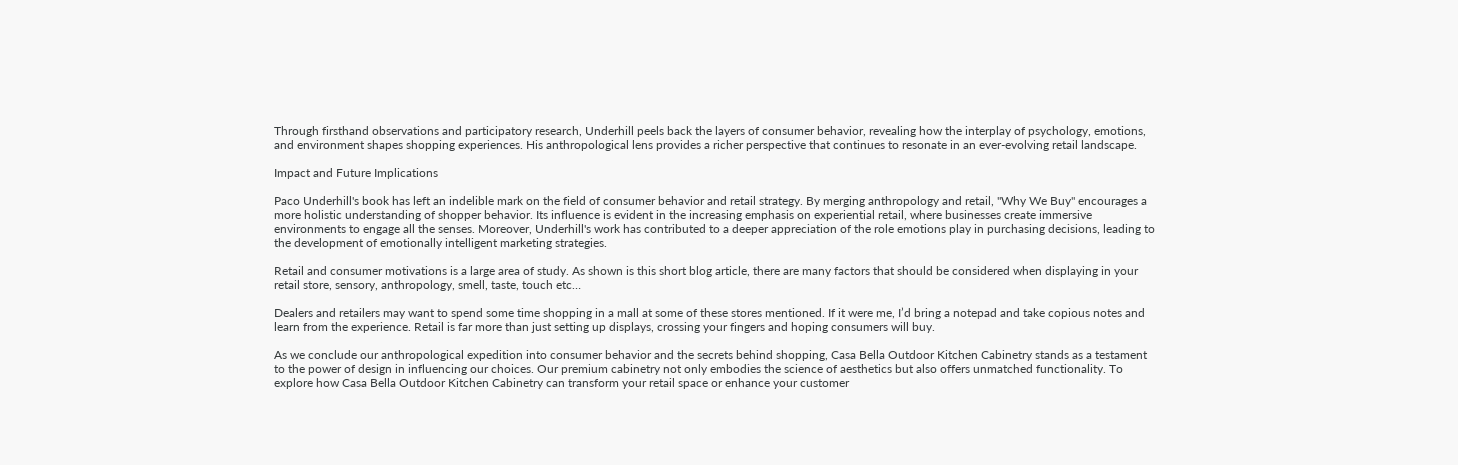Through firsthand observations and participatory research, Underhill peels back the layers of consumer behavior, revealing how the interplay of psychology, emotions, and environment shapes shopping experiences. His anthropological lens provides a richer perspective that continues to resonate in an ever-evolving retail landscape.

Impact and Future Implications

Paco Underhill's book has left an indelible mark on the field of consumer behavior and retail strategy. By merging anthropology and retail, "Why We Buy" encourages a more holistic understanding of shopper behavior. Its influence is evident in the increasing emphasis on experiential retail, where businesses create immersive environments to engage all the senses. Moreover, Underhill's work has contributed to a deeper appreciation of the role emotions play in purchasing decisions, leading to the development of emotionally intelligent marketing strategies.

Retail and consumer motivations is a large area of study. As shown is this short blog article, there are many factors that should be considered when displaying in your retail store, sensory, anthropology, smell, taste, touch etc…

Dealers and retailers may want to spend some time shopping in a mall at some of these stores mentioned. If it were me, I’d bring a notepad and take copious notes and learn from the experience. Retail is far more than just setting up displays, crossing your fingers and hoping consumers will buy.

As we conclude our anthropological expedition into consumer behavior and the secrets behind shopping, Casa Bella Outdoor Kitchen Cabinetry stands as a testament to the power of design in influencing our choices. Our premium cabinetry not only embodies the science of aesthetics but also offers unmatched functionality. To explore how Casa Bella Outdoor Kitchen Cabinetry can transform your retail space or enhance your customer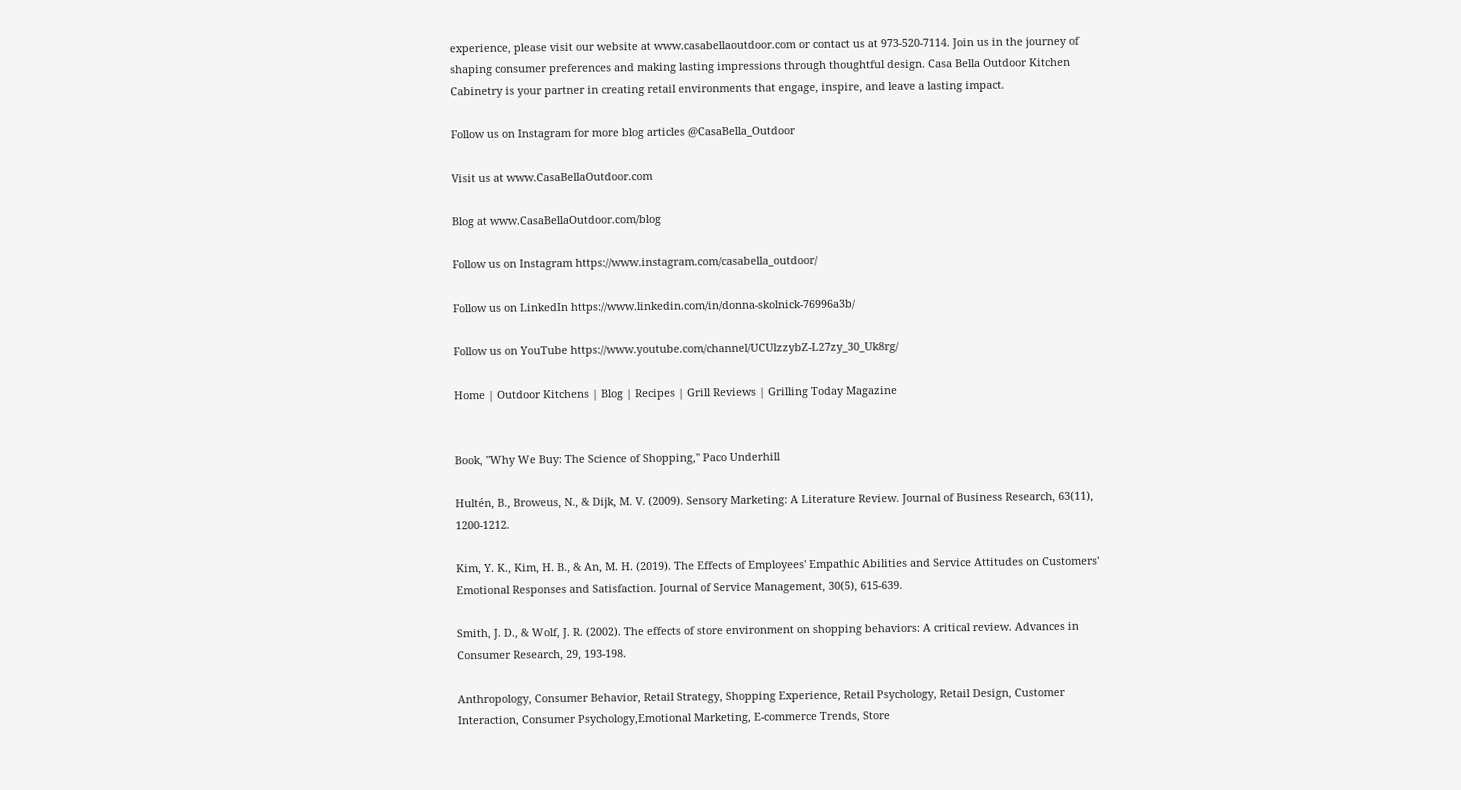experience, please visit our website at www.casabellaoutdoor.com or contact us at 973-520-7114. Join us in the journey of shaping consumer preferences and making lasting impressions through thoughtful design. Casa Bella Outdoor Kitchen Cabinetry is your partner in creating retail environments that engage, inspire, and leave a lasting impact.

Follow us on Instagram for more blog articles @CasaBella_Outdoor

Visit us at www.CasaBellaOutdoor.com

Blog at www.CasaBellaOutdoor.com/blog

Follow us on Instagram https://www.instagram.com/casabella_outdoor/

Follow us on LinkedIn https://www.linkedin.com/in/donna-skolnick-76996a3b/

Follow us on YouTube https://www.youtube.com/channel/UCUlzzybZ-L27zy_30_Uk8rg/

Home | Outdoor Kitchens | Blog | Recipes | Grill Reviews | Grilling Today Magazine


Book, "Why We Buy: The Science of Shopping," Paco Underhill

Hultén, B., Broweus, N., & Dijk, M. V. (2009). Sensory Marketing: A Literature Review. Journal of Business Research, 63(11), 1200-1212.

Kim, Y. K., Kim, H. B., & An, M. H. (2019). The Effects of Employees' Empathic Abilities and Service Attitudes on Customers' Emotional Responses and Satisfaction. Journal of Service Management, 30(5), 615-639.

Smith, J. D., & Wolf, J. R. (2002). The effects of store environment on shopping behaviors: A critical review. Advances in Consumer Research, 29, 193-198.

Anthropology, Consumer Behavior, Retail Strategy, Shopping Experience, Retail Psychology, Retail Design, Customer Interaction, Consumer Psychology,Emotional Marketing, E-commerce Trends, Store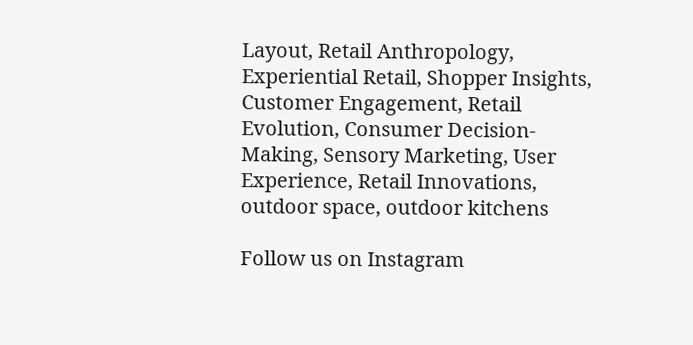Layout, Retail Anthropology, Experiential Retail, Shopper Insights, Customer Engagement, Retail Evolution, Consumer Decision-Making, Sensory Marketing, User Experience, Retail Innovations, outdoor space, outdoor kitchens

Follow us on Instagram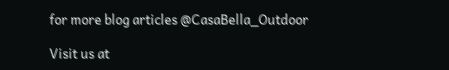for more blog articles @CasaBella_Outdoor

Visit us at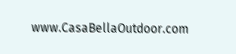www.CasaBellaOutdoor.com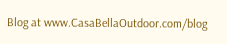Blog at www.CasaBellaOutdoor.com/blog